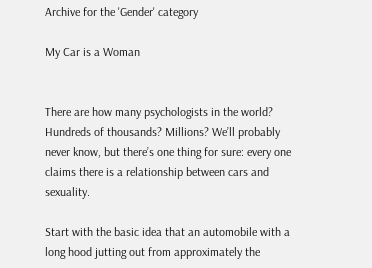Archive for the 'Gender' category

My Car is a Woman


There are how many psychologists in the world? Hundreds of thousands? Millions? We’ll probably never know, but there’s one thing for sure: every one claims there is a relationship between cars and sexuality.

Start with the basic idea that an automobile with a long hood jutting out from approximately the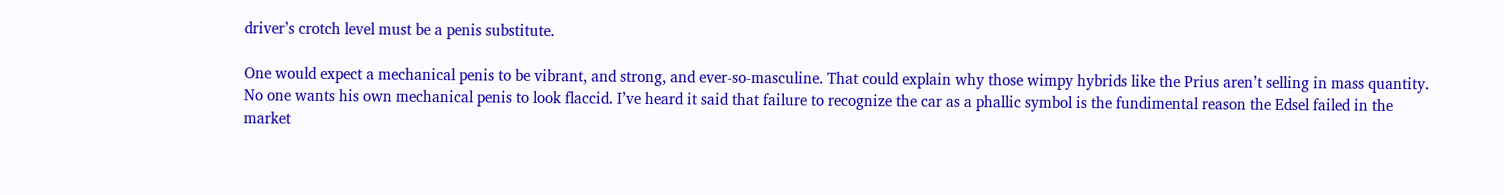driver’s crotch level must be a penis substitute.

One would expect a mechanical penis to be vibrant, and strong, and ever-so-masculine. That could explain why those wimpy hybrids like the Prius aren’t selling in mass quantity. No one wants his own mechanical penis to look flaccid. I’ve heard it said that failure to recognize the car as a phallic symbol is the fundimental reason the Edsel failed in the market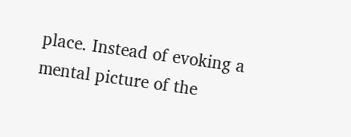place. Instead of evoking a mental picture of the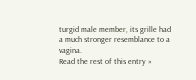turgid male member, its grille had a much stronger resemblance to a vagina.
Read the rest of this entry »